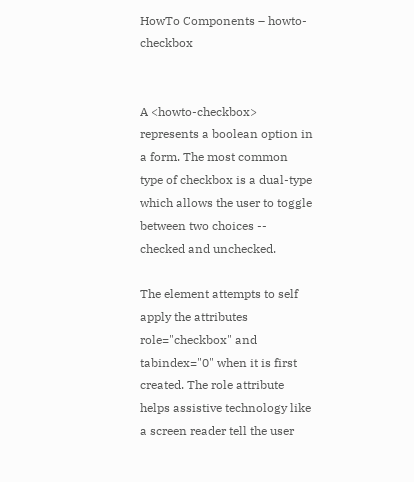HowTo Components – howto-checkbox


A <howto-checkbox> represents a boolean option in a form. The most common type of checkbox is a dual-type which allows the user to toggle between two choices -- checked and unchecked.

The element attempts to self apply the attributes role="checkbox" and tabindex="0" when it is first created. The role attribute helps assistive technology like a screen reader tell the user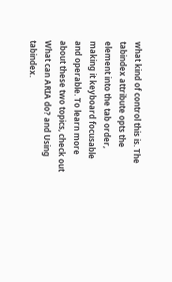what kind of control this is. The tabindex attribute opts the element into the tab order, making it keyboard focusable and operable. To learn more about these two topics, check out What can ARIA do? and Using tabindex.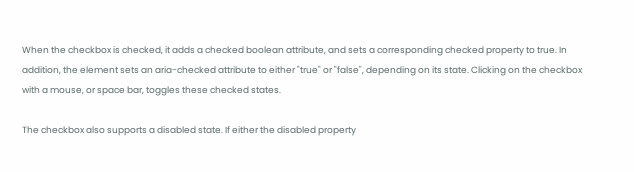When the checkbox is checked, it adds a checked boolean attribute, and sets a corresponding checked property to true. In addition, the element sets an aria-checked attribute to either "true" or "false", depending on its state. Clicking on the checkbox with a mouse, or space bar, toggles these checked states.

The checkbox also supports a disabled state. If either the disabled property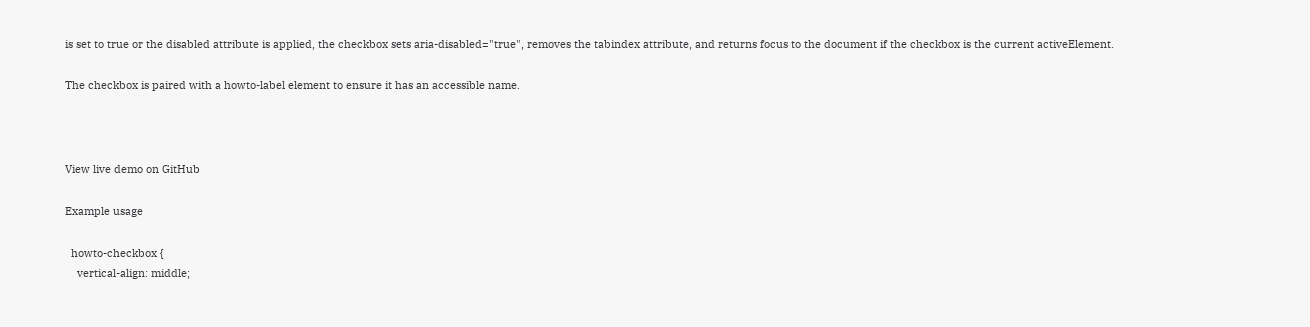is set to true or the disabled attribute is applied, the checkbox sets aria-disabled="true", removes the tabindex attribute, and returns focus to the document if the checkbox is the current activeElement.

The checkbox is paired with a howto-label element to ensure it has an accessible name.



View live demo on GitHub

Example usage

  howto-checkbox {
    vertical-align: middle;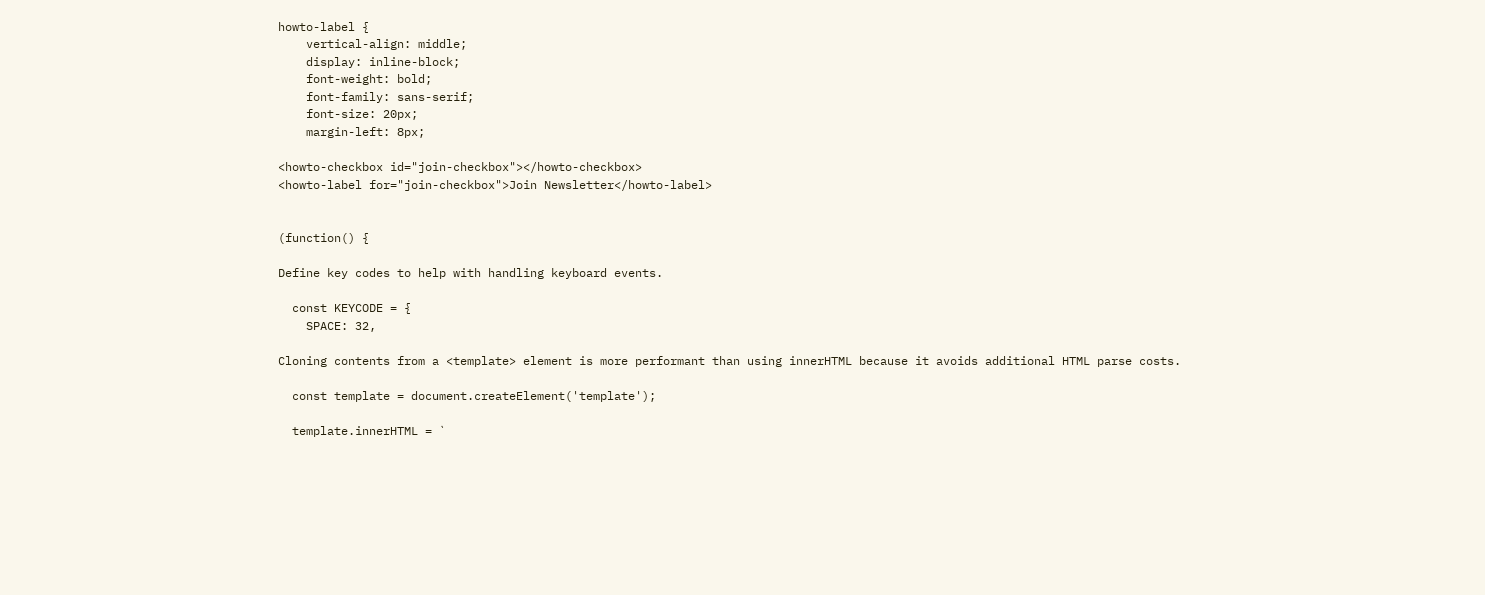howto-label {
    vertical-align: middle;
    display: inline-block;
    font-weight: bold;
    font-family: sans-serif;
    font-size: 20px;
    margin-left: 8px;

<howto-checkbox id="join-checkbox"></howto-checkbox>
<howto-label for="join-checkbox">Join Newsletter</howto-label>


(function() {

Define key codes to help with handling keyboard events.

  const KEYCODE = {
    SPACE: 32,

Cloning contents from a <template> element is more performant than using innerHTML because it avoids additional HTML parse costs.

  const template = document.createElement('template');

  template.innerHTML = `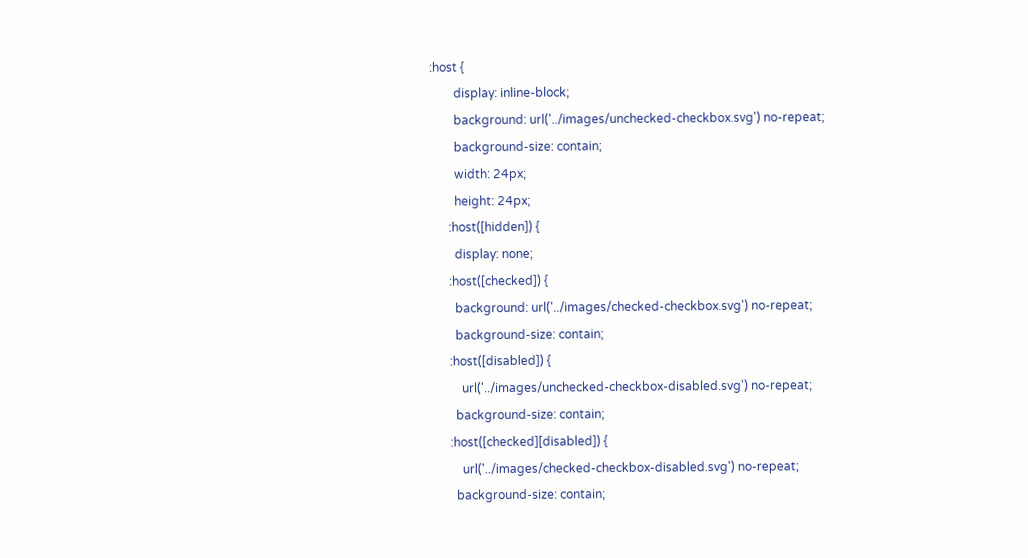:host {
        display: inline-block;
        background: url('../images/unchecked-checkbox.svg') no-repeat;
        background-size: contain;
        width: 24px;
        height: 24px;
      :host([hidden]) {
        display: none;
      :host([checked]) {
        background: url('../images/checked-checkbox.svg') no-repeat;
        background-size: contain;
      :host([disabled]) {
          url('../images/unchecked-checkbox-disabled.svg') no-repeat;
        background-size: contain;
      :host([checked][disabled]) {
          url('../images/checked-checkbox-disabled.svg') no-repeat;
        background-size: contain;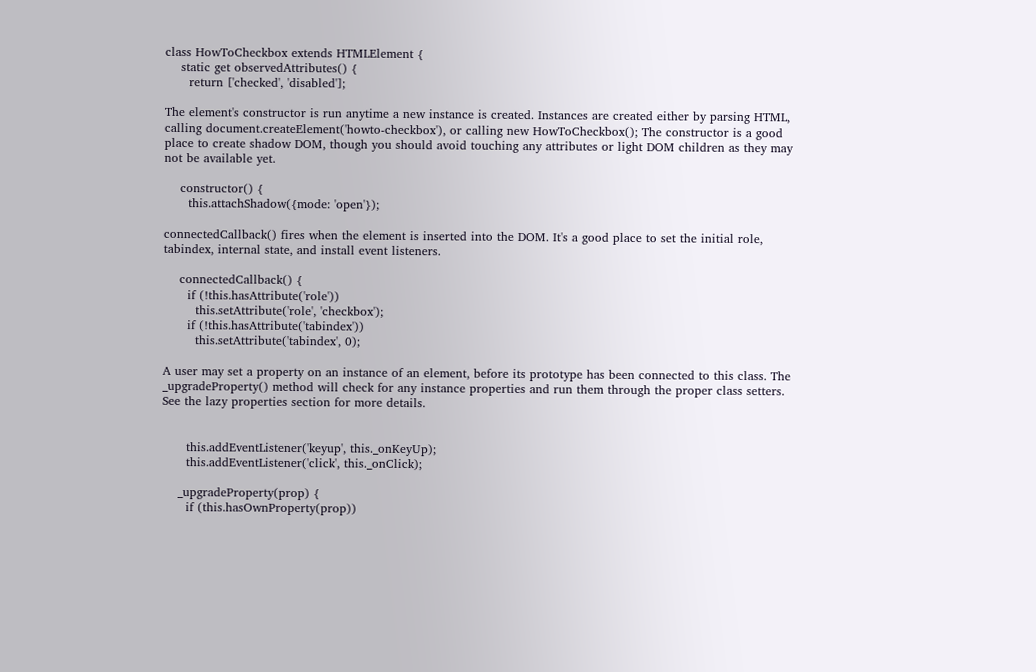class HowToCheckbox extends HTMLElement {
    static get observedAttributes() {
      return ['checked', 'disabled'];

The element's constructor is run anytime a new instance is created. Instances are created either by parsing HTML, calling document.createElement('howto-checkbox'), or calling new HowToCheckbox(); The constructor is a good place to create shadow DOM, though you should avoid touching any attributes or light DOM children as they may not be available yet.

    constructor() {
      this.attachShadow({mode: 'open'});

connectedCallback() fires when the element is inserted into the DOM. It's a good place to set the initial role, tabindex, internal state, and install event listeners.

    connectedCallback() {
      if (!this.hasAttribute('role'))
        this.setAttribute('role', 'checkbox');
      if (!this.hasAttribute('tabindex'))
        this.setAttribute('tabindex', 0);

A user may set a property on an instance of an element, before its prototype has been connected to this class. The _upgradeProperty() method will check for any instance properties and run them through the proper class setters. See the lazy properties section for more details.


      this.addEventListener('keyup', this._onKeyUp);
      this.addEventListener('click', this._onClick);

    _upgradeProperty(prop) {
      if (this.hasOwnProperty(prop))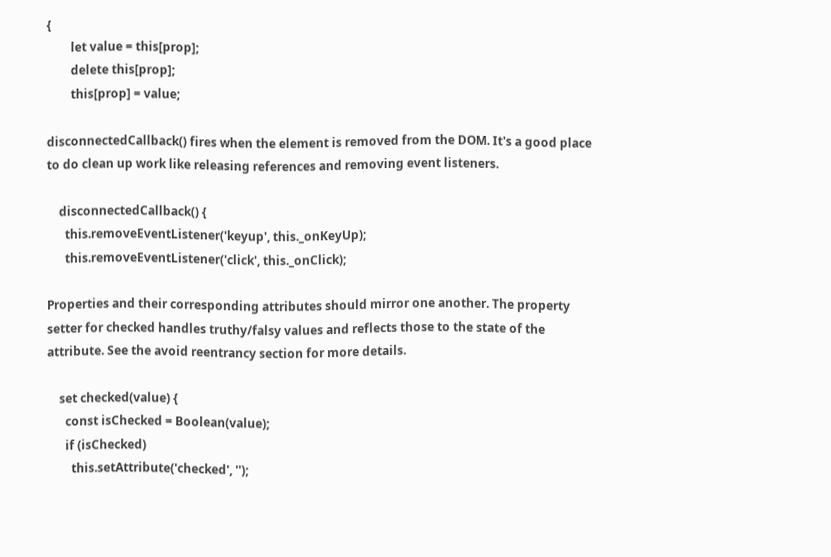{
        let value = this[prop];
        delete this[prop];
        this[prop] = value;

disconnectedCallback() fires when the element is removed from the DOM. It's a good place to do clean up work like releasing references and removing event listeners.

    disconnectedCallback() {
      this.removeEventListener('keyup', this._onKeyUp);
      this.removeEventListener('click', this._onClick);

Properties and their corresponding attributes should mirror one another. The property setter for checked handles truthy/falsy values and reflects those to the state of the attribute. See the avoid reentrancy section for more details.

    set checked(value) {
      const isChecked = Boolean(value);
      if (isChecked)
        this.setAttribute('checked', '');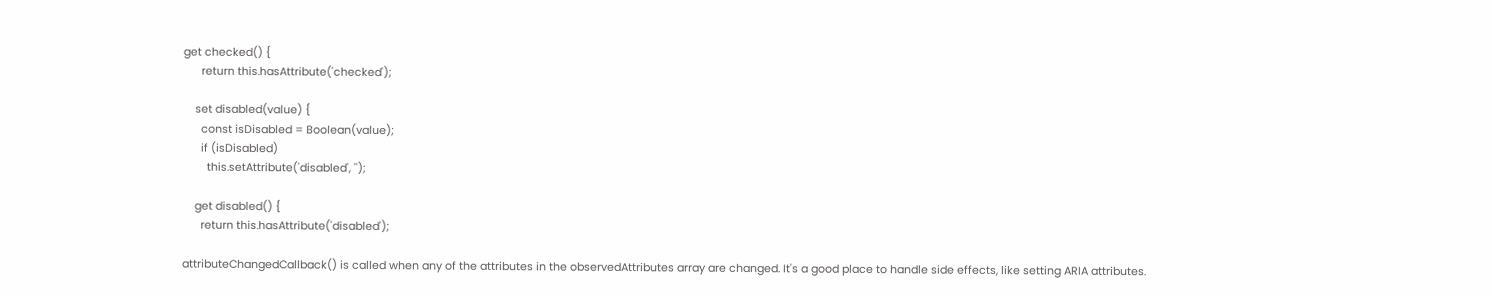get checked() {
      return this.hasAttribute('checked');

    set disabled(value) {
      const isDisabled = Boolean(value);
      if (isDisabled)
        this.setAttribute('disabled', '');

    get disabled() {
      return this.hasAttribute('disabled');

attributeChangedCallback() is called when any of the attributes in the observedAttributes array are changed. It's a good place to handle side effects, like setting ARIA attributes.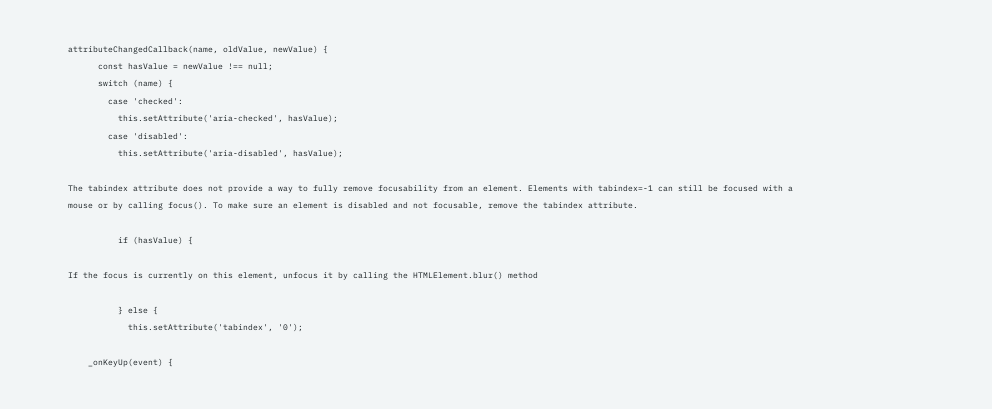attributeChangedCallback(name, oldValue, newValue) {
      const hasValue = newValue !== null;
      switch (name) {
        case 'checked':
          this.setAttribute('aria-checked', hasValue);
        case 'disabled':
          this.setAttribute('aria-disabled', hasValue);

The tabindex attribute does not provide a way to fully remove focusability from an element. Elements with tabindex=-1 can still be focused with a mouse or by calling focus(). To make sure an element is disabled and not focusable, remove the tabindex attribute.

          if (hasValue) {

If the focus is currently on this element, unfocus it by calling the HTMLElement.blur() method

          } else {
            this.setAttribute('tabindex', '0');

    _onKeyUp(event) {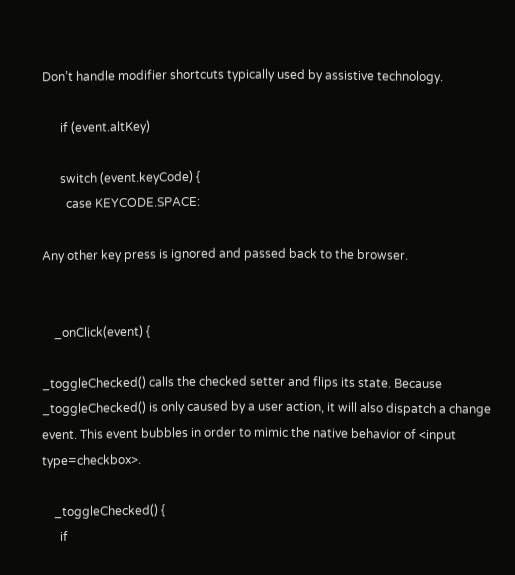Don’t handle modifier shortcuts typically used by assistive technology.

      if (event.altKey)

      switch (event.keyCode) {
        case KEYCODE.SPACE:

Any other key press is ignored and passed back to the browser.


    _onClick(event) {

_toggleChecked() calls the checked setter and flips its state. Because _toggleChecked() is only caused by a user action, it will also dispatch a change event. This event bubbles in order to mimic the native behavior of <input type=checkbox>.

    _toggleChecked() {
      if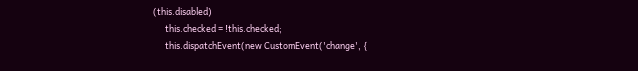(this.disabled)
      this.checked = !this.checked;
      this.dispatchEvent(new CustomEvent('change', {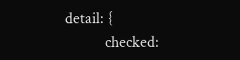detail: {
          checked: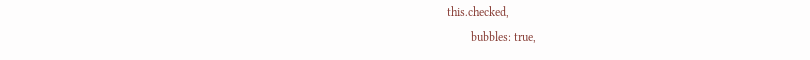this.checked,
        bubbles: true,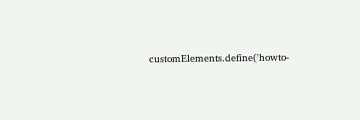customElements.define('howto-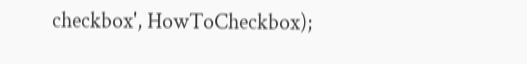checkbox', HowToCheckbox);